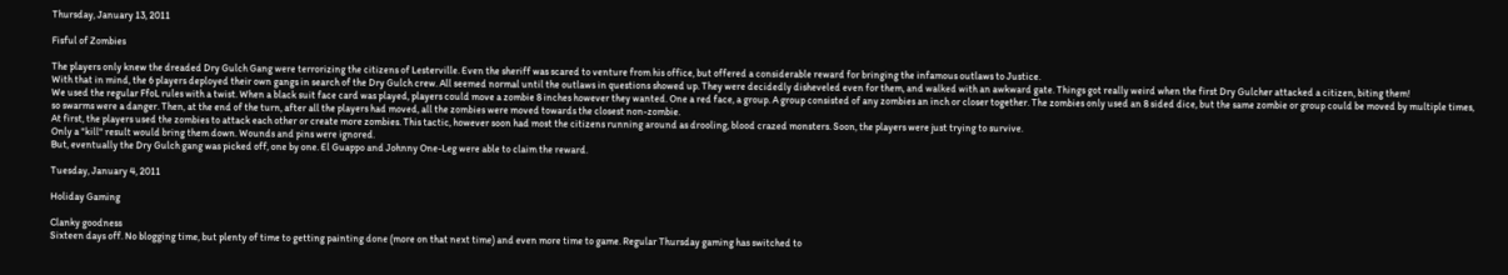Thursday, January 13, 2011

Fisful of Zombies

The players only knew the dreaded Dry Gulch Gang were terrorizing the citizens of Lesterville. Even the sheriff was scared to venture from his office, but offered a considerable reward for bringing the infamous outlaws to Justice.
With that in mind, the 6 players deployed their own gangs in search of the Dry Gulch crew. All seemed normal until the outlaws in questions showed up. They were decidedly disheveled even for them, and walked with an awkward gate. Things got really weird when the first Dry Gulcher attacked a citizen, biting them!
We used the regular FfoL rules with a twist. When a black suit face card was played, players could move a zombie 8 inches however they wanted. One a red face, a group. A group consisted of any zombies an inch or closer together. The zombies only used an 8 sided dice, but the same zombie or group could be moved by multiple times, so swarms were a danger. Then, at the end of the turn, after all the players had moved, all the zombies were moved towards the closest non-zombie.
At first, the players used the zombies to attack each other or create more zombies. This tactic, however soon had most the citizens running around as drooling, blood crazed monsters. Soon, the players were just trying to survive.
Only a "kill" result would bring them down. Wounds and pins were ignored.
But, eventually the Dry Gulch gang was picked off, one by one. El Guappo and Johnny One-Leg were able to claim the reward.

Tuesday, January 4, 2011

Holiday Gaming

Clanky goodness
Sixteen days off. No blogging time, but plenty of time to getting painting done (more on that next time) and even more time to game. Regular Thursday gaming has switched to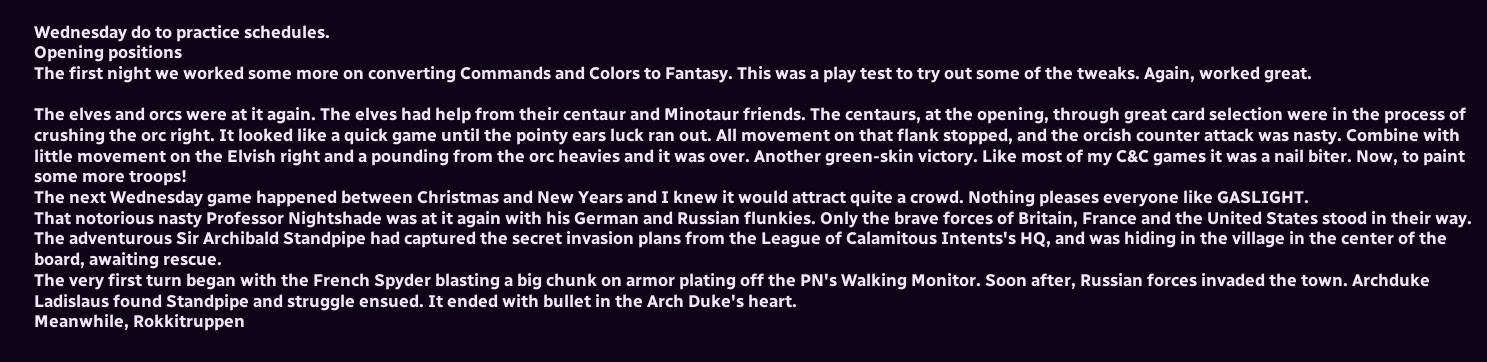Wednesday do to practice schedules.
Opening positions
The first night we worked some more on converting Commands and Colors to Fantasy. This was a play test to try out some of the tweaks. Again, worked great.

The elves and orcs were at it again. The elves had help from their centaur and Minotaur friends. The centaurs, at the opening, through great card selection were in the process of crushing the orc right. It looked like a quick game until the pointy ears luck ran out. All movement on that flank stopped, and the orcish counter attack was nasty. Combine with little movement on the Elvish right and a pounding from the orc heavies and it was over. Another green-skin victory. Like most of my C&C games it was a nail biter. Now, to paint some more troops!
The next Wednesday game happened between Christmas and New Years and I knew it would attract quite a crowd. Nothing pleases everyone like GASLIGHT.
That notorious nasty Professor Nightshade was at it again with his German and Russian flunkies. Only the brave forces of Britain, France and the United States stood in their way. The adventurous Sir Archibald Standpipe had captured the secret invasion plans from the League of Calamitous Intents's HQ, and was hiding in the village in the center of the board, awaiting rescue.
The very first turn began with the French Spyder blasting a big chunk on armor plating off the PN's Walking Monitor. Soon after, Russian forces invaded the town. Archduke Ladislaus found Standpipe and struggle ensued. It ended with bullet in the Arch Duke's heart.
Meanwhile, Rokkitruppen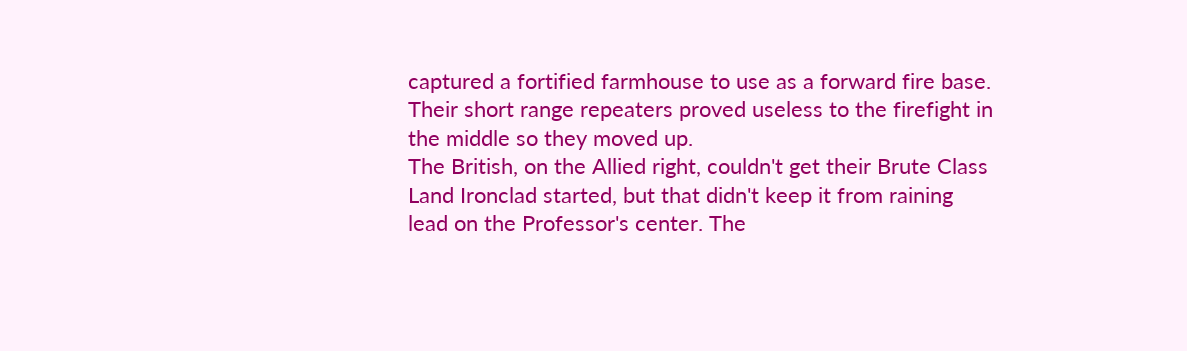captured a fortified farmhouse to use as a forward fire base. Their short range repeaters proved useless to the firefight in the middle so they moved up.
The British, on the Allied right, couldn't get their Brute Class Land Ironclad started, but that didn't keep it from raining lead on the Professor's center. The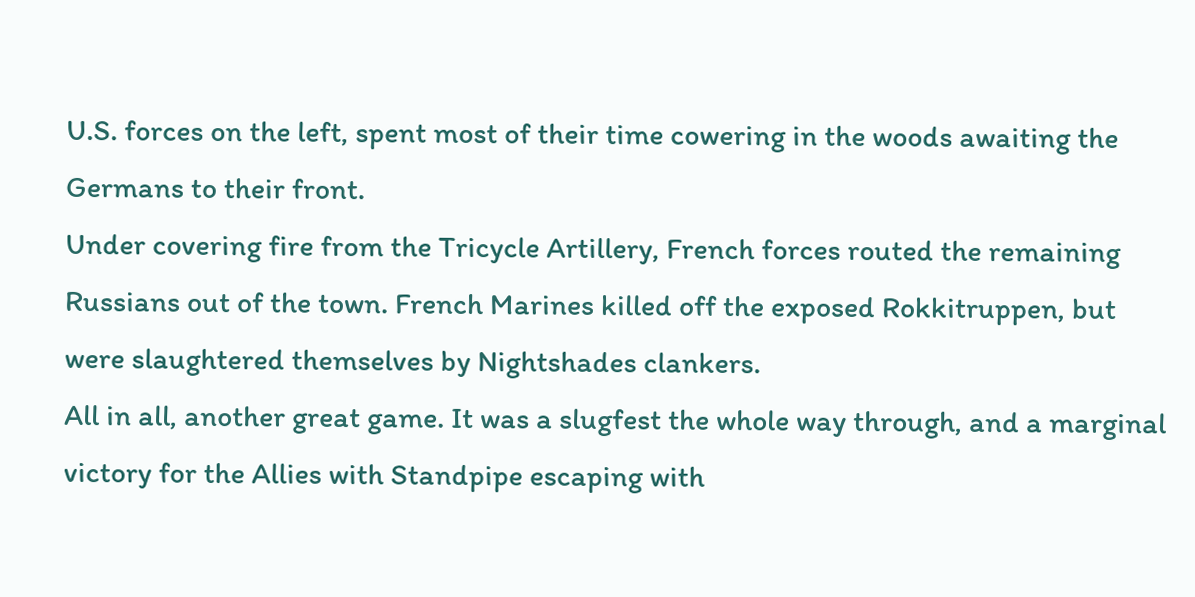U.S. forces on the left, spent most of their time cowering in the woods awaiting the Germans to their front.
Under covering fire from the Tricycle Artillery, French forces routed the remaining Russians out of the town. French Marines killed off the exposed Rokkitruppen, but were slaughtered themselves by Nightshades clankers.
All in all, another great game. It was a slugfest the whole way through, and a marginal victory for the Allies with Standpipe escaping with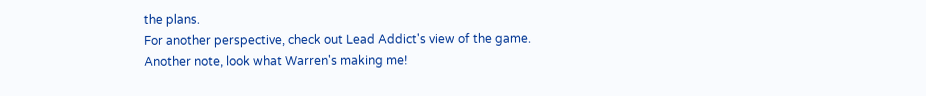the plans.
For another perspective, check out Lead Addict's view of the game.
Another note, look what Warren's making me!